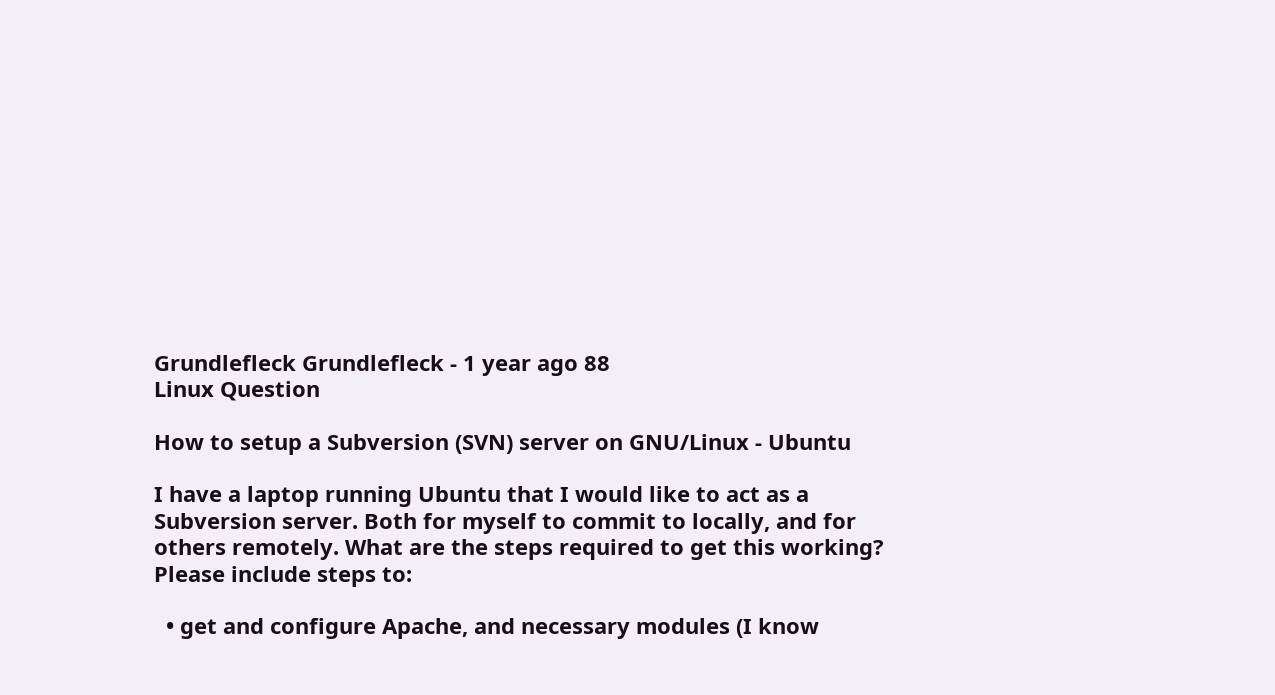Grundlefleck Grundlefleck - 1 year ago 88
Linux Question

How to setup a Subversion (SVN) server on GNU/Linux - Ubuntu

I have a laptop running Ubuntu that I would like to act as a Subversion server. Both for myself to commit to locally, and for others remotely. What are the steps required to get this working? Please include steps to:

  • get and configure Apache, and necessary modules (I know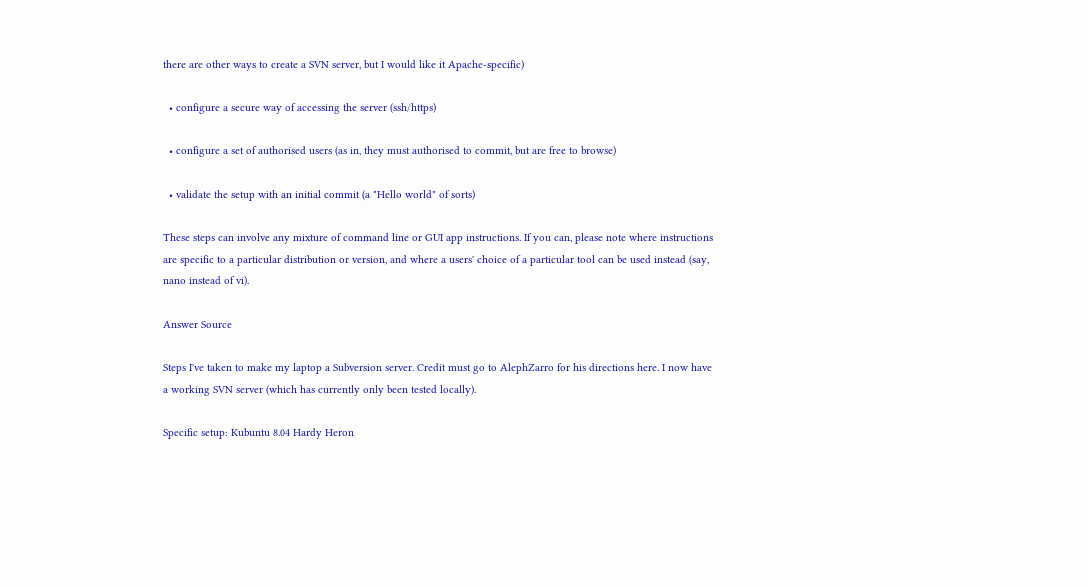there are other ways to create a SVN server, but I would like it Apache-specific)

  • configure a secure way of accessing the server (ssh/https)

  • configure a set of authorised users (as in, they must authorised to commit, but are free to browse)

  • validate the setup with an initial commit (a "Hello world" of sorts)

These steps can involve any mixture of command line or GUI app instructions. If you can, please note where instructions are specific to a particular distribution or version, and where a users' choice of a particular tool can be used instead (say, nano instead of vi).

Answer Source

Steps I've taken to make my laptop a Subversion server. Credit must go to AlephZarro for his directions here. I now have a working SVN server (which has currently only been tested locally).

Specific setup: Kubuntu 8.04 Hardy Heron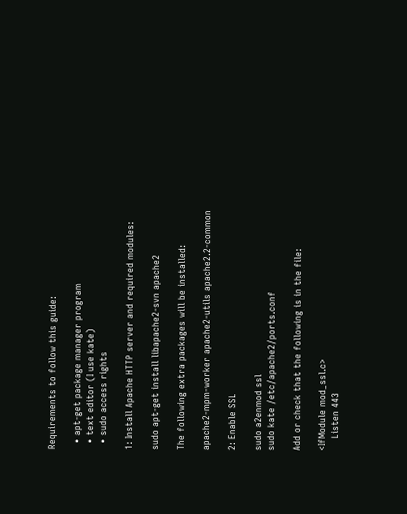Requirements to follow this guide:

  • apt-get package manager program
  • text editor (I use kate)
  • sudo access rights

1: Install Apache HTTP server and required modules:

sudo apt-get install libapache2-svn apache2

The following extra packages will be installed:

apache2-mpm-worker apache2-utils apache2.2-common

2: Enable SSL

sudo a2enmod ssl
sudo kate /etc/apache2/ports.conf

Add or check that the following is in the file:

<IfModule mod_ssl.c>
    Listen 443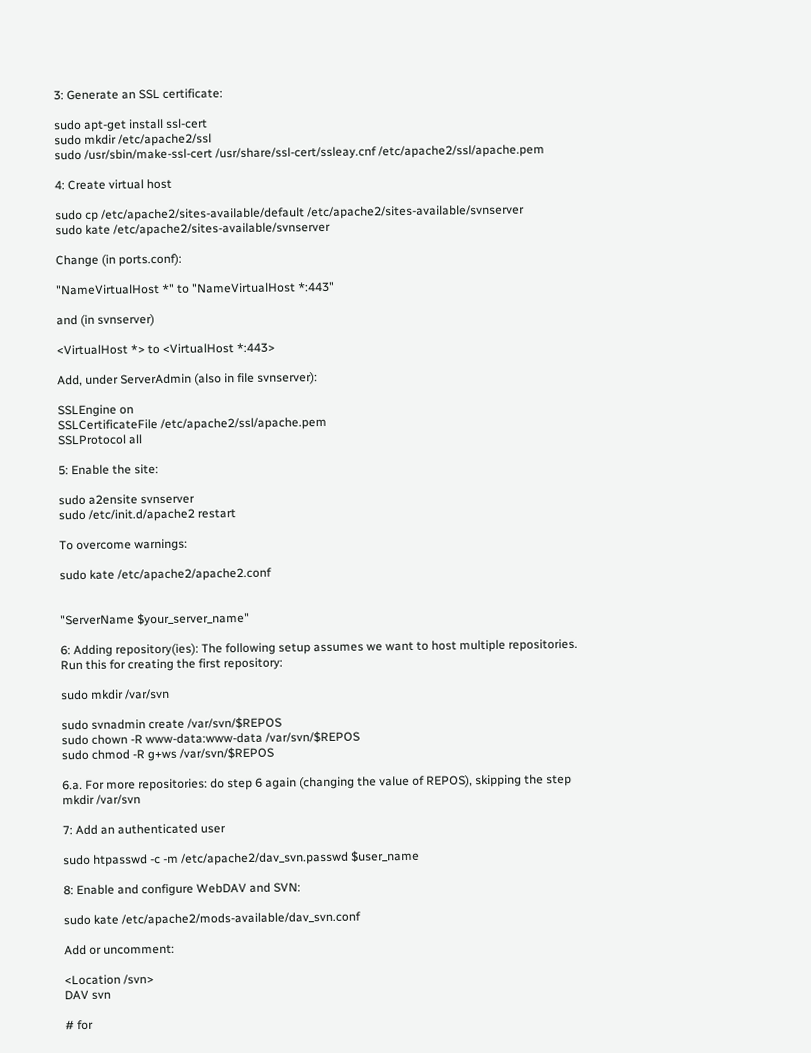3: Generate an SSL certificate:

sudo apt-get install ssl-cert
sudo mkdir /etc/apache2/ssl
sudo /usr/sbin/make-ssl-cert /usr/share/ssl-cert/ssleay.cnf /etc/apache2/ssl/apache.pem

4: Create virtual host

sudo cp /etc/apache2/sites-available/default /etc/apache2/sites-available/svnserver
sudo kate /etc/apache2/sites-available/svnserver

Change (in ports.conf):

"NameVirtualHost *" to "NameVirtualHost *:443"

and (in svnserver)

<VirtualHost *> to <VirtualHost *:443>

Add, under ServerAdmin (also in file svnserver):

SSLEngine on
SSLCertificateFile /etc/apache2/ssl/apache.pem
SSLProtocol all

5: Enable the site:

sudo a2ensite svnserver
sudo /etc/init.d/apache2 restart

To overcome warnings:

sudo kate /etc/apache2/apache2.conf


"ServerName $your_server_name"

6: Adding repository(ies): The following setup assumes we want to host multiple repositories. Run this for creating the first repository:

sudo mkdir /var/svn

sudo svnadmin create /var/svn/$REPOS
sudo chown -R www-data:www-data /var/svn/$REPOS
sudo chmod -R g+ws /var/svn/$REPOS

6.a. For more repositories: do step 6 again (changing the value of REPOS), skipping the step mkdir /var/svn

7: Add an authenticated user

sudo htpasswd -c -m /etc/apache2/dav_svn.passwd $user_name

8: Enable and configure WebDAV and SVN:

sudo kate /etc/apache2/mods-available/dav_svn.conf

Add or uncomment:

<Location /svn>
DAV svn

# for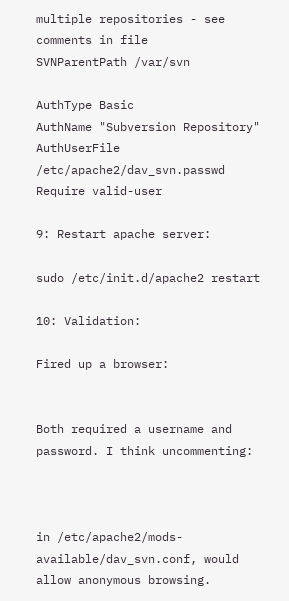multiple repositories - see comments in file
SVNParentPath /var/svn

AuthType Basic
AuthName "Subversion Repository"
AuthUserFile /etc/apache2/dav_svn.passwd
Require valid-user

9: Restart apache server:

sudo /etc/init.d/apache2 restart

10: Validation:

Fired up a browser:


Both required a username and password. I think uncommenting:



in /etc/apache2/mods-available/dav_svn.conf, would allow anonymous browsing.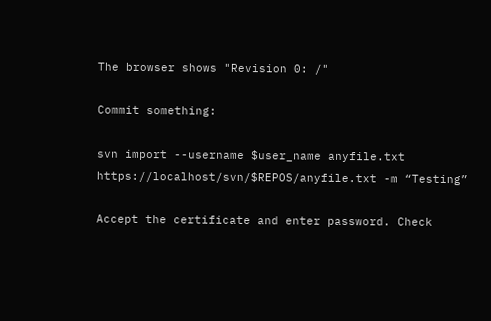The browser shows "Revision 0: /"

Commit something:

svn import --username $user_name anyfile.txt https://localhost/svn/$REPOS/anyfile.txt -m “Testing”

Accept the certificate and enter password. Check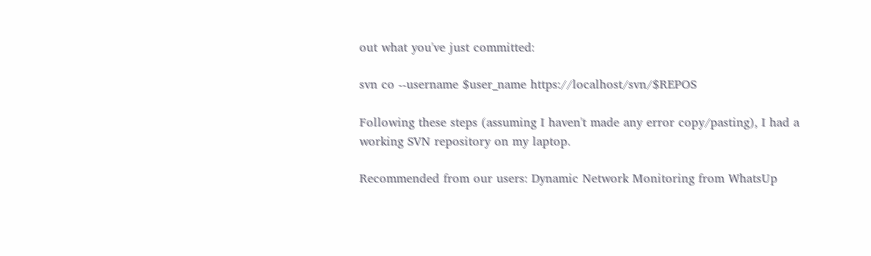out what you've just committed:

svn co --username $user_name https://localhost/svn/$REPOS

Following these steps (assuming I haven't made any error copy/pasting), I had a working SVN repository on my laptop.

Recommended from our users: Dynamic Network Monitoring from WhatsUp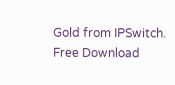Gold from IPSwitch. Free Download